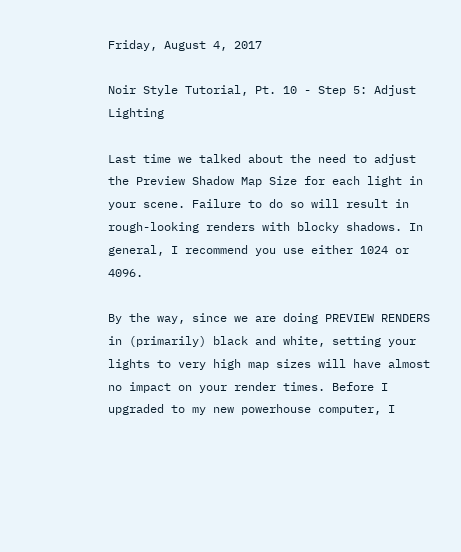Friday, August 4, 2017

Noir Style Tutorial, Pt. 10 - Step 5: Adjust Lighting

Last time we talked about the need to adjust the Preview Shadow Map Size for each light in your scene. Failure to do so will result in rough-looking renders with blocky shadows. In general, I recommend you use either 1024 or 4096.

By the way, since we are doing PREVIEW RENDERS in (primarily) black and white, setting your lights to very high map sizes will have almost no impact on your render times. Before I upgraded to my new powerhouse computer, I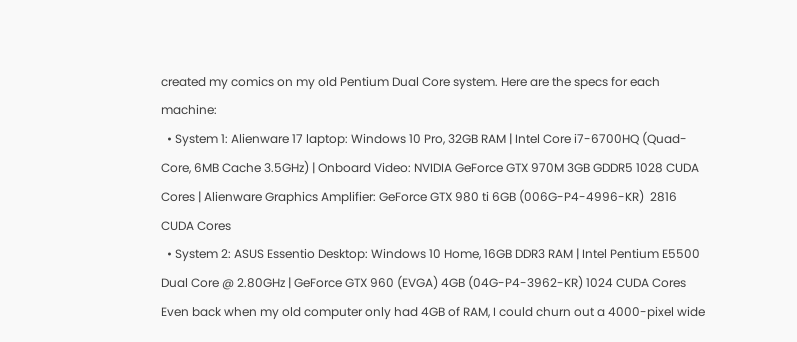created my comics on my old Pentium Dual Core system. Here are the specs for each machine:
  • System 1: Alienware 17 laptop: Windows 10 Pro, 32GB RAM | Intel Core i7-6700HQ (Quad-Core, 6MB Cache 3.5GHz) | Onboard Video: NVIDIA GeForce GTX 970M 3GB GDDR5 1028 CUDA Cores | Alienware Graphics Amplifier: GeForce GTX 980 ti 6GB (006G-P4-4996-KR)  2816 CUDA Cores
  • System 2: ASUS Essentio Desktop: Windows 10 Home, 16GB DDR3 RAM | Intel Pentium E5500 Dual Core @ 2.80GHz | GeForce GTX 960 (EVGA) 4GB (04G-P4-3962-KR) 1024 CUDA Cores
Even back when my old computer only had 4GB of RAM, I could churn out a 4000-pixel wide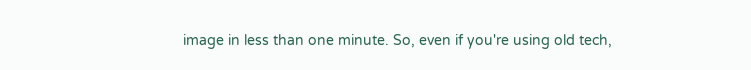image in less than one minute. So, even if you're using old tech,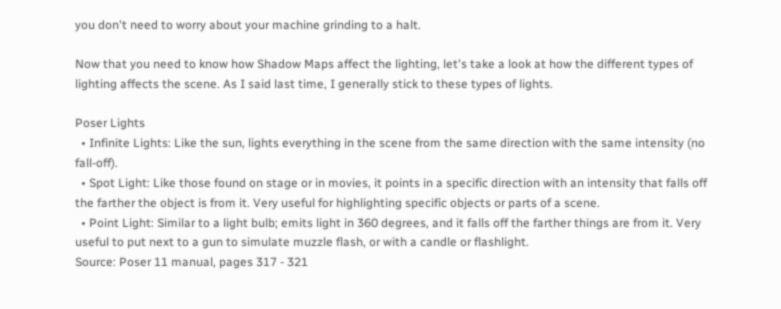you don't need to worry about your machine grinding to a halt.

Now that you need to know how Shadow Maps affect the lighting, let's take a look at how the different types of lighting affects the scene. As I said last time, I generally stick to these types of lights.

Poser Lights
  • Infinite Lights: Like the sun, lights everything in the scene from the same direction with the same intensity (no fall-off).
  • Spot Light: Like those found on stage or in movies, it points in a specific direction with an intensity that falls off the farther the object is from it. Very useful for highlighting specific objects or parts of a scene.
  • Point Light: Similar to a light bulb; emits light in 360 degrees, and it falls off the farther things are from it. Very useful to put next to a gun to simulate muzzle flash, or with a candle or flashlight.
Source: Poser 11 manual, pages 317 - 321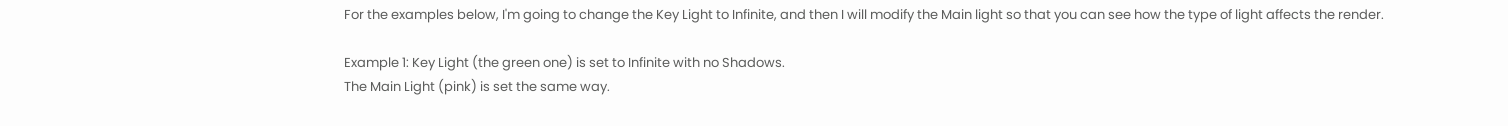For the examples below, I'm going to change the Key Light to Infinite, and then I will modify the Main light so that you can see how the type of light affects the render.

Example 1: Key Light (the green one) is set to Infinite with no Shadows.
The Main Light (pink) is set the same way.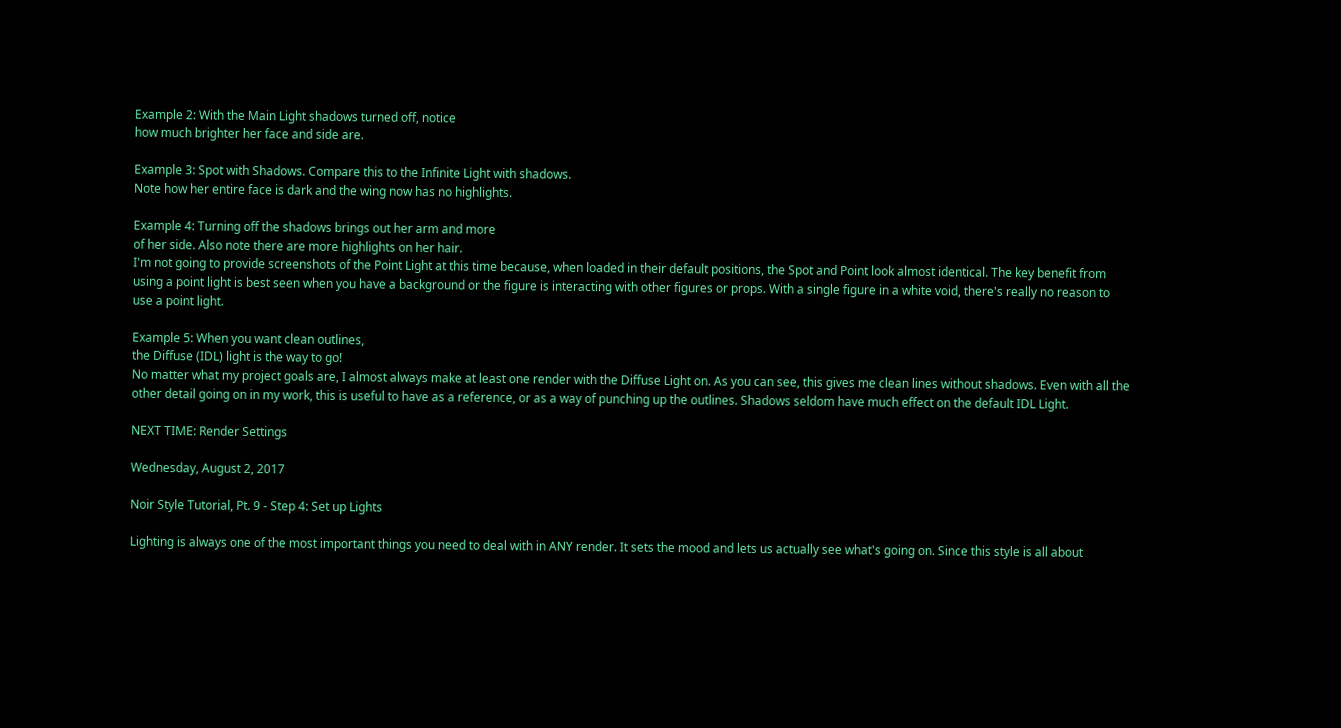Example 2: With the Main Light shadows turned off, notice
how much brighter her face and side are.

Example 3: Spot with Shadows. Compare this to the Infinite Light with shadows.
Note how her entire face is dark and the wing now has no highlights.

Example 4: Turning off the shadows brings out her arm and more
of her side. Also note there are more highlights on her hair.
I'm not going to provide screenshots of the Point Light at this time because, when loaded in their default positions, the Spot and Point look almost identical. The key benefit from using a point light is best seen when you have a background or the figure is interacting with other figures or props. With a single figure in a white void, there's really no reason to use a point light.

Example 5: When you want clean outlines,
the Diffuse (IDL) light is the way to go!
No matter what my project goals are, I almost always make at least one render with the Diffuse Light on. As you can see, this gives me clean lines without shadows. Even with all the other detail going on in my work, this is useful to have as a reference, or as a way of punching up the outlines. Shadows seldom have much effect on the default IDL Light.

NEXT TIME: Render Settings

Wednesday, August 2, 2017

Noir Style Tutorial, Pt. 9 - Step 4: Set up Lights

Lighting is always one of the most important things you need to deal with in ANY render. It sets the mood and lets us actually see what's going on. Since this style is all about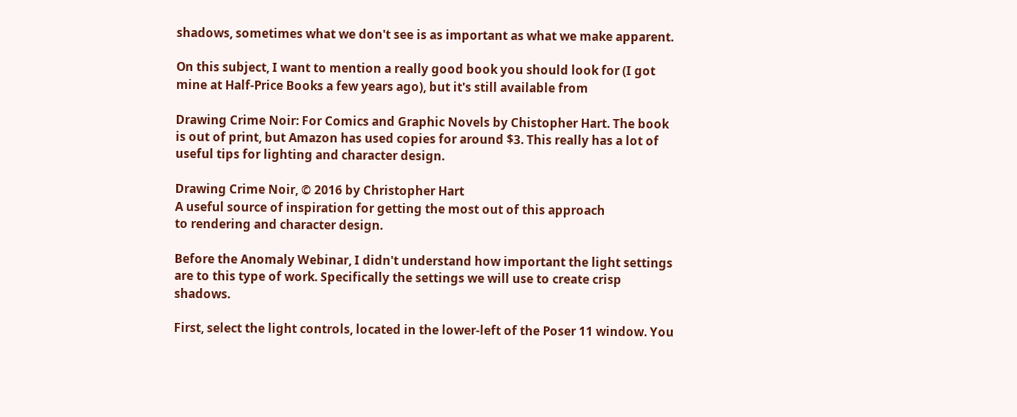shadows, sometimes what we don't see is as important as what we make apparent.

On this subject, I want to mention a really good book you should look for (I got mine at Half-Price Books a few years ago), but it's still available from

Drawing Crime Noir: For Comics and Graphic Novels by Chistopher Hart. The book is out of print, but Amazon has used copies for around $3. This really has a lot of useful tips for lighting and character design.

Drawing Crime Noir, © 2016 by Christopher Hart
A useful source of inspiration for getting the most out of this approach
to rendering and character design.

Before the Anomaly Webinar, I didn't understand how important the light settings are to this type of work. Specifically the settings we will use to create crisp shadows.

First, select the light controls, located in the lower-left of the Poser 11 window. You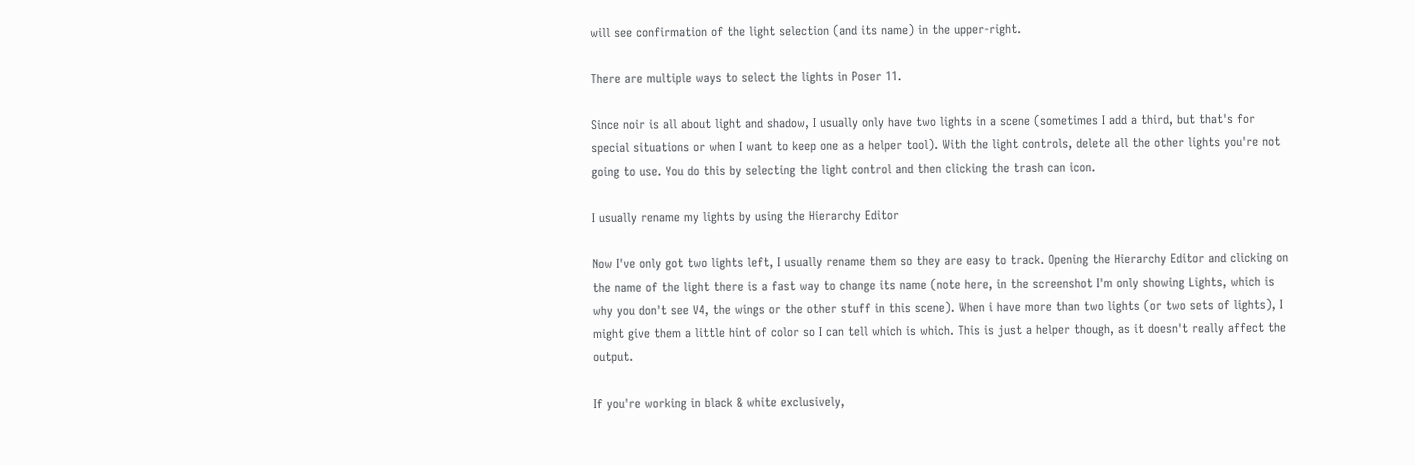will see confirmation of the light selection (and its name) in the upper-right.

There are multiple ways to select the lights in Poser 11.

Since noir is all about light and shadow, I usually only have two lights in a scene (sometimes I add a third, but that's for special situations or when I want to keep one as a helper tool). With the light controls, delete all the other lights you're not going to use. You do this by selecting the light control and then clicking the trash can icon.

I usually rename my lights by using the Hierarchy Editor

Now I've only got two lights left, I usually rename them so they are easy to track. Opening the Hierarchy Editor and clicking on the name of the light there is a fast way to change its name (note here, in the screenshot I'm only showing Lights, which is why you don't see V4, the wings or the other stuff in this scene). When i have more than two lights (or two sets of lights), I might give them a little hint of color so I can tell which is which. This is just a helper though, as it doesn't really affect the output.

If you're working in black & white exclusively,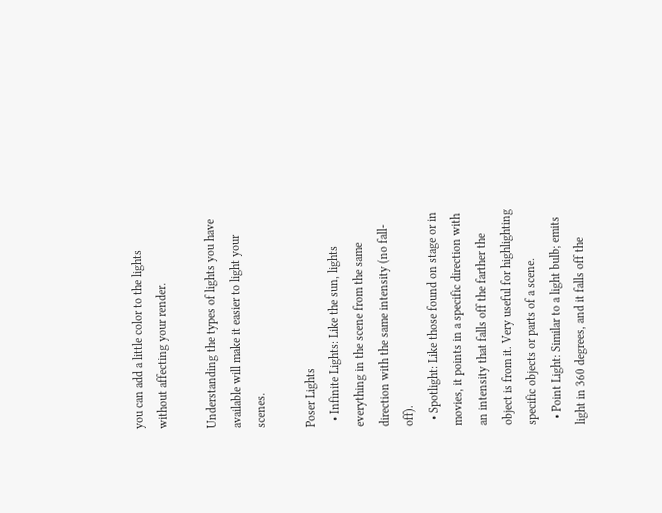you can add a little color to the lights
without affecting your render.

Understanding the types of lights you have available will make it easier to light your scenes.

Poser Lights
  • Infinite Lights: Like the sun, lights everything in the scene from the same direction with the same intensity (no fall-off).
  • Spotlight: Like those found on stage or in movies, it points in a specific direction with an intensity that falls off the farther the object is from it. Very useful for highlighting specific objects or parts of a scene.
  • Point Light: Similar to a light bulb; emits light in 360 degrees, and it falls off the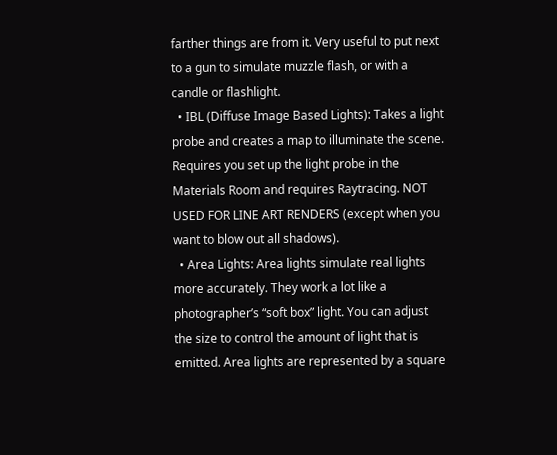farther things are from it. Very useful to put next to a gun to simulate muzzle flash, or with a candle or flashlight.
  • IBL (Diffuse Image Based Lights): Takes a light probe and creates a map to illuminate the scene. Requires you set up the light probe in the Materials Room and requires Raytracing. NOT USED FOR LINE ART RENDERS (except when you want to blow out all shadows).
  • Area Lights: Area lights simulate real lights more accurately. They work a lot like a photographer’s “soft box” light. You can adjust the size to control the amount of light that is emitted. Area lights are represented by a square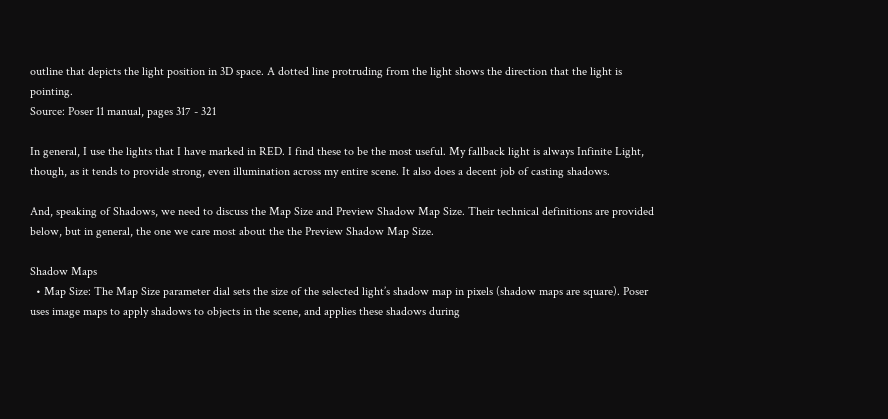outline that depicts the light position in 3D space. A dotted line protruding from the light shows the direction that the light is pointing.
Source: Poser 11 manual, pages 317 - 321

In general, I use the lights that I have marked in RED. I find these to be the most useful. My fallback light is always Infinite Light, though, as it tends to provide strong, even illumination across my entire scene. It also does a decent job of casting shadows.

And, speaking of Shadows, we need to discuss the Map Size and Preview Shadow Map Size. Their technical definitions are provided below, but in general, the one we care most about the the Preview Shadow Map Size.

Shadow Maps
  • Map Size: The Map Size parameter dial sets the size of the selected light’s shadow map in pixels (shadow maps are square). Poser uses image maps to apply shadows to objects in the scene, and applies these shadows during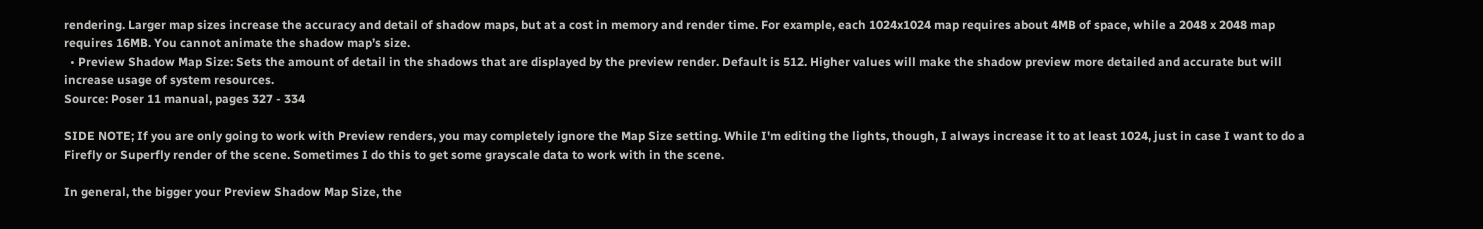rendering. Larger map sizes increase the accuracy and detail of shadow maps, but at a cost in memory and render time. For example, each 1024x1024 map requires about 4MB of space, while a 2048 x 2048 map requires 16MB. You cannot animate the shadow map’s size.
  • Preview Shadow Map Size: Sets the amount of detail in the shadows that are displayed by the preview render. Default is 512. Higher values will make the shadow preview more detailed and accurate but will increase usage of system resources.
Source: Poser 11 manual, pages 327 - 334

SIDE NOTE; If you are only going to work with Preview renders, you may completely ignore the Map Size setting. While I'm editing the lights, though, I always increase it to at least 1024, just in case I want to do a Firefly or Superfly render of the scene. Sometimes I do this to get some grayscale data to work with in the scene.

In general, the bigger your Preview Shadow Map Size, the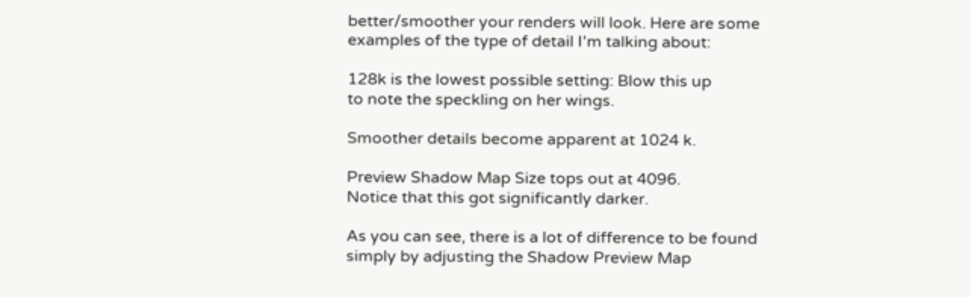better/smoother your renders will look. Here are some examples of the type of detail I'm talking about:

128k is the lowest possible setting: Blow this up
to note the speckling on her wings.

Smoother details become apparent at 1024 k.

Preview Shadow Map Size tops out at 4096.
Notice that this got significantly darker.

As you can see, there is a lot of difference to be found simply by adjusting the Shadow Preview Map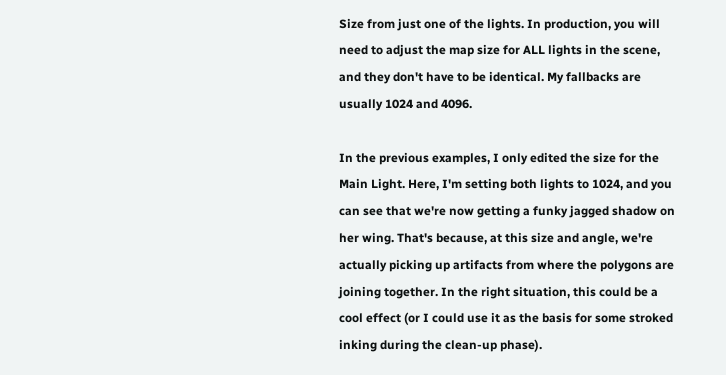Size from just one of the lights. In production, you will need to adjust the map size for ALL lights in the scene, and they don't have to be identical. My fallbacks are usually 1024 and 4096.

In the previous examples, I only edited the size for the Main Light. Here, I'm setting both lights to 1024, and you can see that we're now getting a funky jagged shadow on her wing. That's because, at this size and angle, we're actually picking up artifacts from where the polygons are joining together. In the right situation, this could be a cool effect (or I could use it as the basis for some stroked inking during the clean-up phase).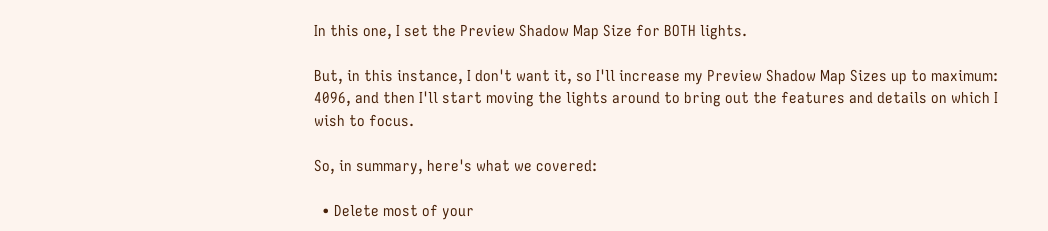In this one, I set the Preview Shadow Map Size for BOTH lights.

But, in this instance, I don't want it, so I'll increase my Preview Shadow Map Sizes up to maximum: 4096, and then I'll start moving the lights around to bring out the features and details on which I wish to focus.

So, in summary, here's what we covered:

  • Delete most of your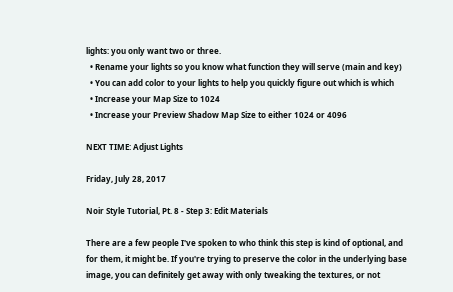lights: you only want two or three.
  • Rename your lights so you know what function they will serve (main and key)
  • You can add color to your lights to help you quickly figure out which is which
  • Increase your Map Size to 1024
  • Increase your Preview Shadow Map Size to either 1024 or 4096

NEXT TIME: Adjust Lights

Friday, July 28, 2017

Noir Style Tutorial, Pt. 8 - Step 3: Edit Materials

There are a few people I've spoken to who think this step is kind of optional, and for them, it might be. If you're trying to preserve the color in the underlying base image, you can definitely get away with only tweaking the textures, or not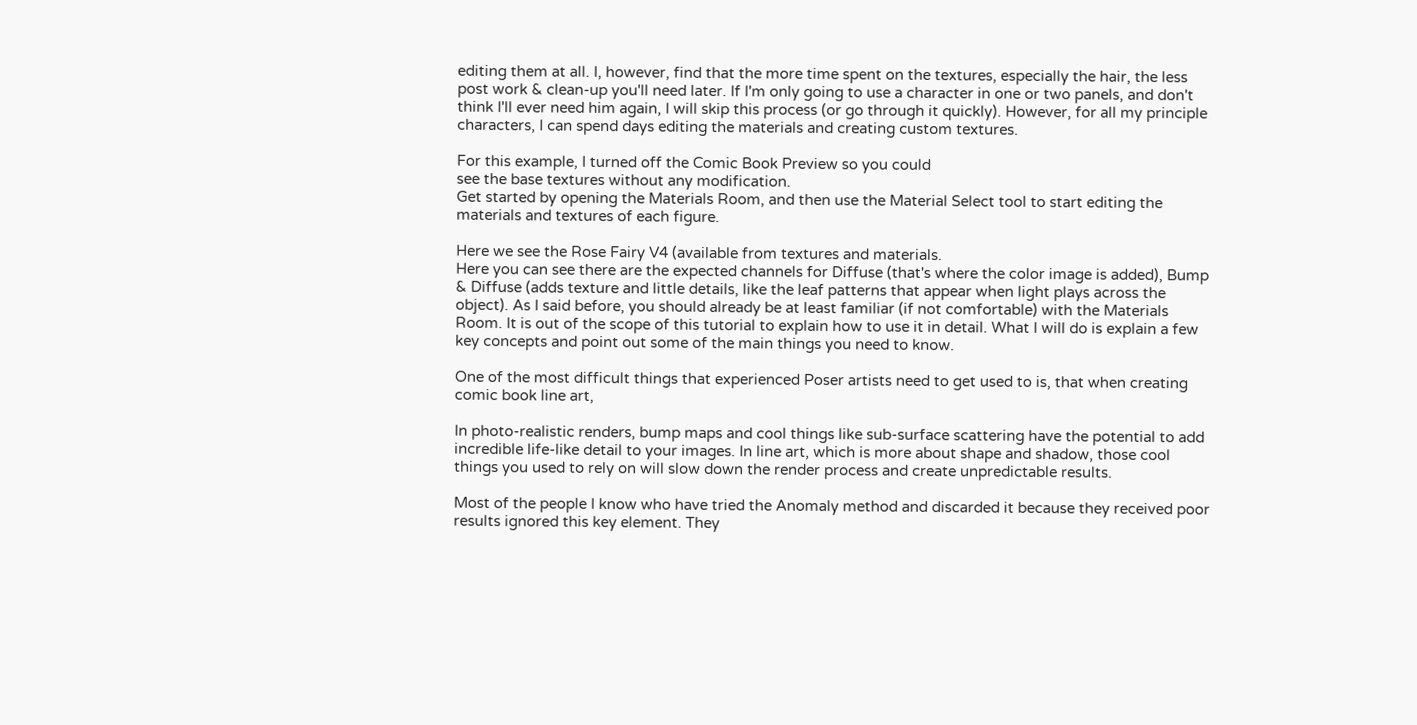editing them at all. I, however, find that the more time spent on the textures, especially the hair, the less post work & clean-up you'll need later. If I'm only going to use a character in one or two panels, and don't think I'll ever need him again, I will skip this process (or go through it quickly). However, for all my principle characters, I can spend days editing the materials and creating custom textures.

For this example, I turned off the Comic Book Preview so you could
see the base textures without any modification.
Get started by opening the Materials Room, and then use the Material Select tool to start editing the materials and textures of each figure.

Here we see the Rose Fairy V4 (available from textures and materials.
Here you can see there are the expected channels for Diffuse (that's where the color image is added), Bump & Diffuse (adds texture and little details, like the leaf patterns that appear when light plays across the object). As I said before, you should already be at least familiar (if not comfortable) with the Materials Room. It is out of the scope of this tutorial to explain how to use it in detail. What I will do is explain a few key concepts and point out some of the main things you need to know.

One of the most difficult things that experienced Poser artists need to get used to is, that when creating comic book line art,

In photo-realistic renders, bump maps and cool things like sub-surface scattering have the potential to add incredible life-like detail to your images. In line art, which is more about shape and shadow, those cool things you used to rely on will slow down the render process and create unpredictable results.

Most of the people I know who have tried the Anomaly method and discarded it because they received poor results ignored this key element. They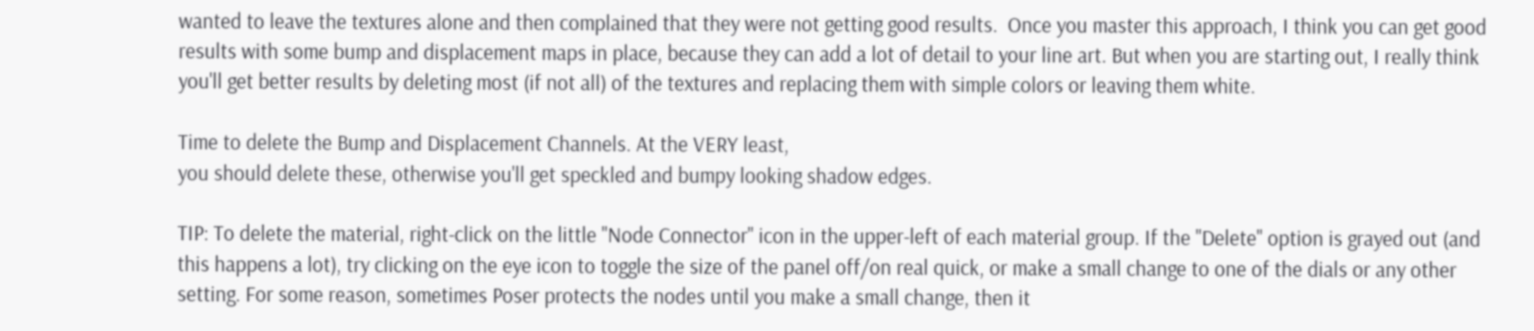wanted to leave the textures alone and then complained that they were not getting good results.  Once you master this approach, I think you can get good results with some bump and displacement maps in place, because they can add a lot of detail to your line art. But when you are starting out, I really think you'll get better results by deleting most (if not all) of the textures and replacing them with simple colors or leaving them white.

Time to delete the Bump and Displacement Channels. At the VERY least,
you should delete these, otherwise you'll get speckled and bumpy looking shadow edges.

TIP: To delete the material, right-click on the little "Node Connector" icon in the upper-left of each material group. If the "Delete" option is grayed out (and this happens a lot), try clicking on the eye icon to toggle the size of the panel off/on real quick, or make a small change to one of the dials or any other setting. For some reason, sometimes Poser protects the nodes until you make a small change, then it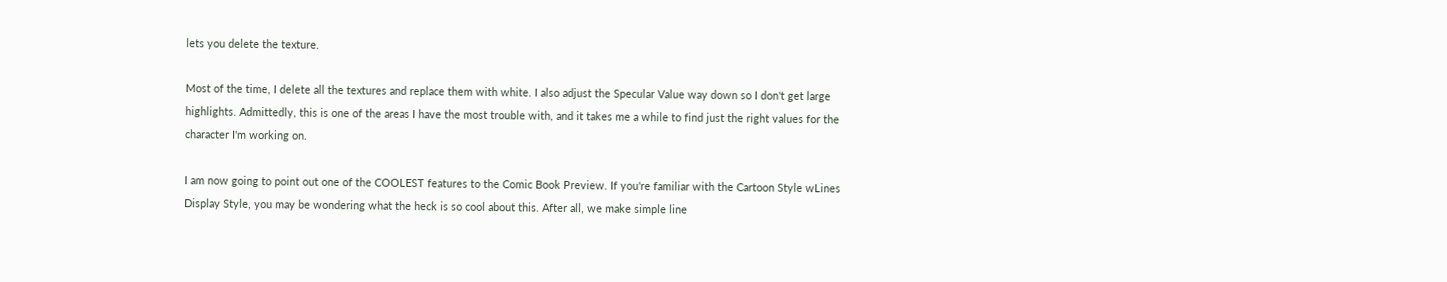lets you delete the texture.

Most of the time, I delete all the textures and replace them with white. I also adjust the Specular Value way down so I don't get large highlights. Admittedly, this is one of the areas I have the most trouble with, and it takes me a while to find just the right values for the character I'm working on.

I am now going to point out one of the COOLEST features to the Comic Book Preview. If you're familiar with the Cartoon Style wLines Display Style, you may be wondering what the heck is so cool about this. After all, we make simple line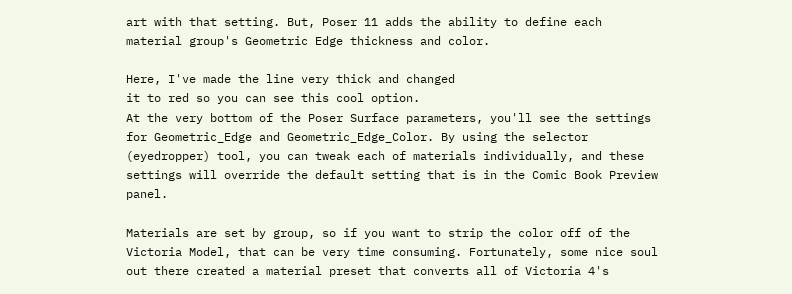art with that setting. But, Poser 11 adds the ability to define each material group's Geometric Edge thickness and color.

Here, I've made the line very thick and changed
it to red so you can see this cool option.
At the very bottom of the Poser Surface parameters, you'll see the settings for Geometric_Edge and Geometric_Edge_Color. By using the selector (eyedropper) tool, you can tweak each of materials individually, and these settings will override the default setting that is in the Comic Book Preview panel.

Materials are set by group, so if you want to strip the color off of the Victoria Model, that can be very time consuming. Fortunately, some nice soul out there created a material preset that converts all of Victoria 4's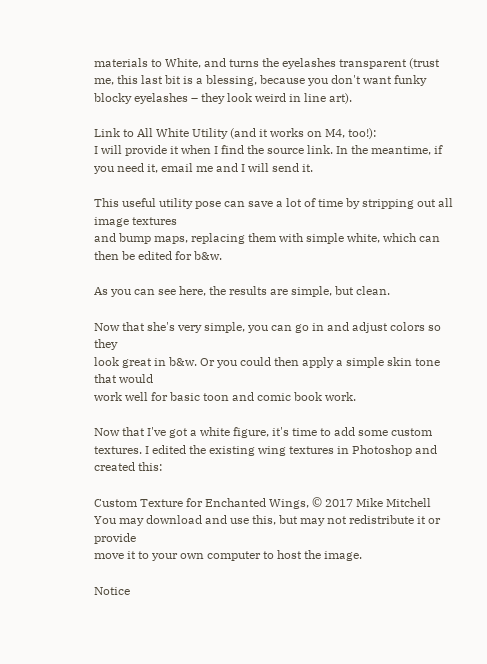materials to White, and turns the eyelashes transparent (trust me, this last bit is a blessing, because you don't want funky blocky eyelashes – they look weird in line art).

Link to All White Utility (and it works on M4, too!):
I will provide it when I find the source link. In the meantime, if you need it, email me and I will send it.

This useful utility pose can save a lot of time by stripping out all image textures
and bump maps, replacing them with simple white, which can then be edited for b&w.

As you can see here, the results are simple, but clean.

Now that she's very simple, you can go in and adjust colors so they
look great in b&w. Or you could then apply a simple skin tone that would
work well for basic toon and comic book work.

Now that I've got a white figure, it's time to add some custom textures. I edited the existing wing textures in Photoshop and created this:

Custom Texture for Enchanted Wings, © 2017 Mike Mitchell
You may download and use this, but may not redistribute it or provide
move it to your own computer to host the image.

Notice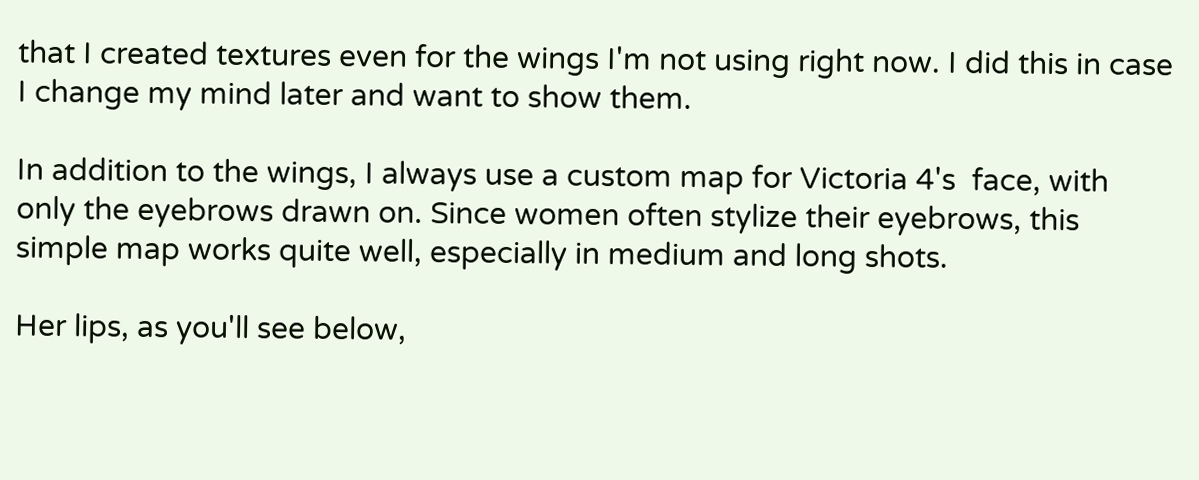that I created textures even for the wings I'm not using right now. I did this in case I change my mind later and want to show them.

In addition to the wings, I always use a custom map for Victoria 4's  face, with only the eyebrows drawn on. Since women often stylize their eyebrows, this simple map works quite well, especially in medium and long shots.

Her lips, as you'll see below,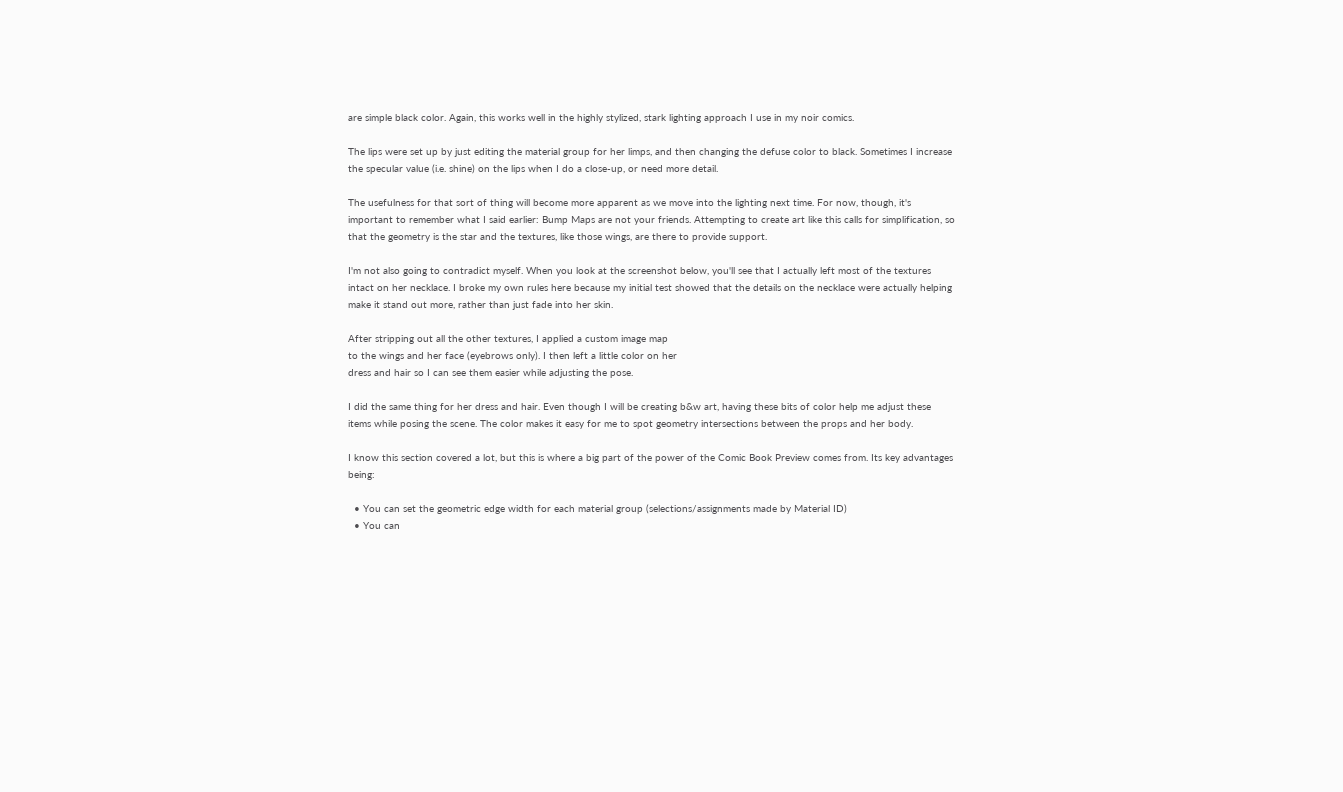are simple black color. Again, this works well in the highly stylized, stark lighting approach I use in my noir comics.

The lips were set up by just editing the material group for her limps, and then changing the defuse color to black. Sometimes I increase the specular value (i.e. shine) on the lips when I do a close-up, or need more detail.

The usefulness for that sort of thing will become more apparent as we move into the lighting next time. For now, though, it's important to remember what I said earlier: Bump Maps are not your friends. Attempting to create art like this calls for simplification, so that the geometry is the star and the textures, like those wings, are there to provide support.

I'm not also going to contradict myself. When you look at the screenshot below, you'll see that I actually left most of the textures intact on her necklace. I broke my own rules here because my initial test showed that the details on the necklace were actually helping make it stand out more, rather than just fade into her skin.

After stripping out all the other textures, I applied a custom image map
to the wings and her face (eyebrows only). I then left a little color on her
dress and hair so I can see them easier while adjusting the pose.

I did the same thing for her dress and hair. Even though I will be creating b&w art, having these bits of color help me adjust these items while posing the scene. The color makes it easy for me to spot geometry intersections between the props and her body.

I know this section covered a lot, but this is where a big part of the power of the Comic Book Preview comes from. Its key advantages being:

  • You can set the geometric edge width for each material group (selections/assignments made by Material ID)
  • You can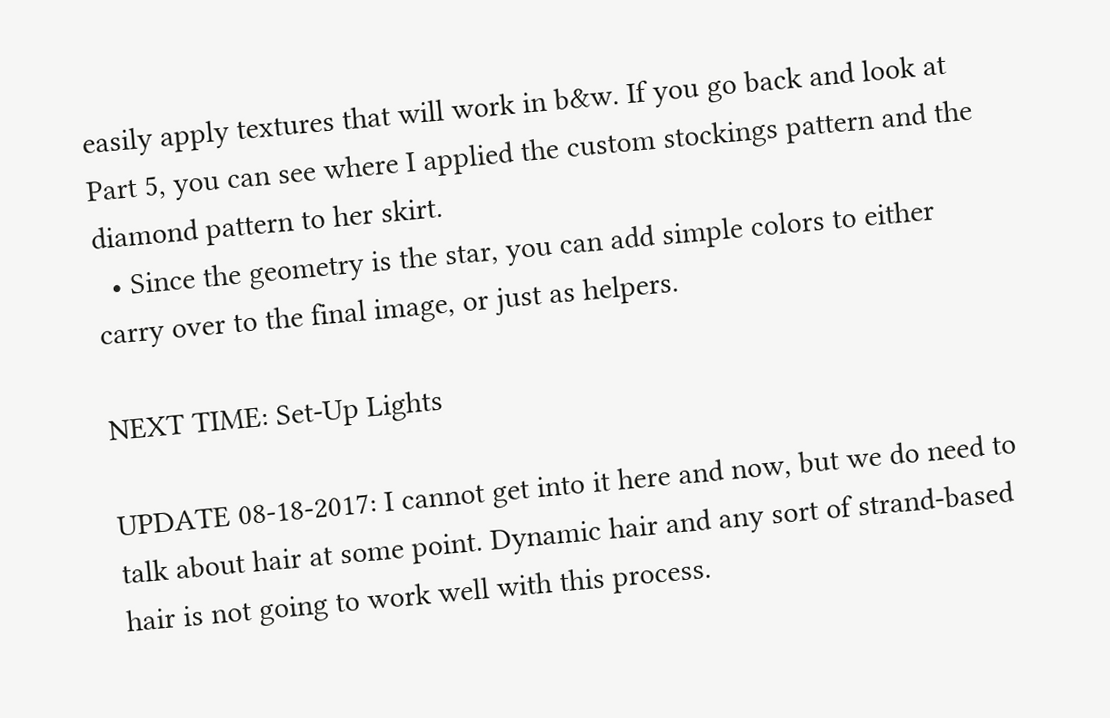easily apply textures that will work in b&w. If you go back and look at Part 5, you can see where I applied the custom stockings pattern and the diamond pattern to her skirt.
  • Since the geometry is the star, you can add simple colors to either carry over to the final image, or just as helpers.

NEXT TIME: Set-Up Lights

UPDATE 08-18-2017: I cannot get into it here and now, but we do need to talk about hair at some point. Dynamic hair and any sort of strand-based hair is not going to work well with this process.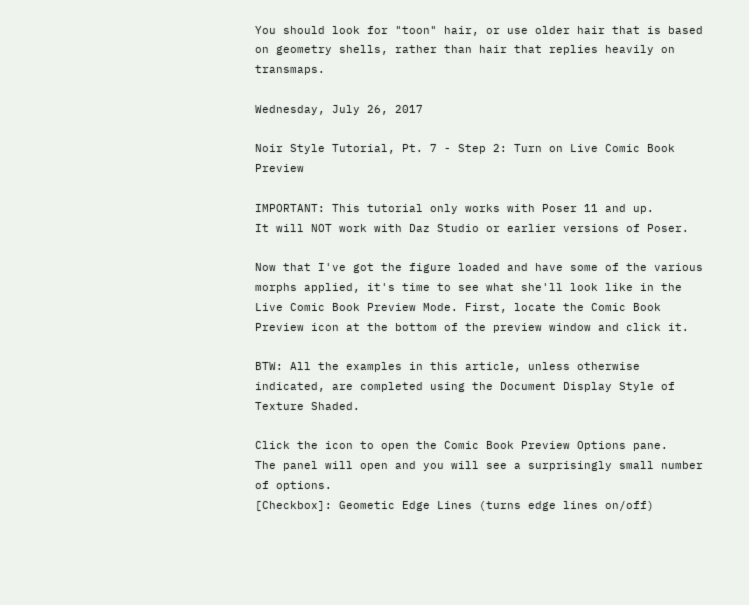You should look for "toon" hair, or use older hair that is based on geometry shells, rather than hair that replies heavily on transmaps.

Wednesday, July 26, 2017

Noir Style Tutorial, Pt. 7 - Step 2: Turn on Live Comic Book Preview

IMPORTANT: This tutorial only works with Poser 11 and up.
It will NOT work with Daz Studio or earlier versions of Poser.

Now that I've got the figure loaded and have some of the various morphs applied, it's time to see what she'll look like in the Live Comic Book Preview Mode. First, locate the Comic Book Preview icon at the bottom of the preview window and click it.

BTW: All the examples in this article, unless otherwise indicated, are completed using the Document Display Style of Texture Shaded.

Click the icon to open the Comic Book Preview Options pane.
The panel will open and you will see a surprisingly small number of options.
[Checkbox]: Geometic Edge Lines (turns edge lines on/off)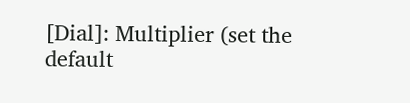[Dial]: Multiplier (set the default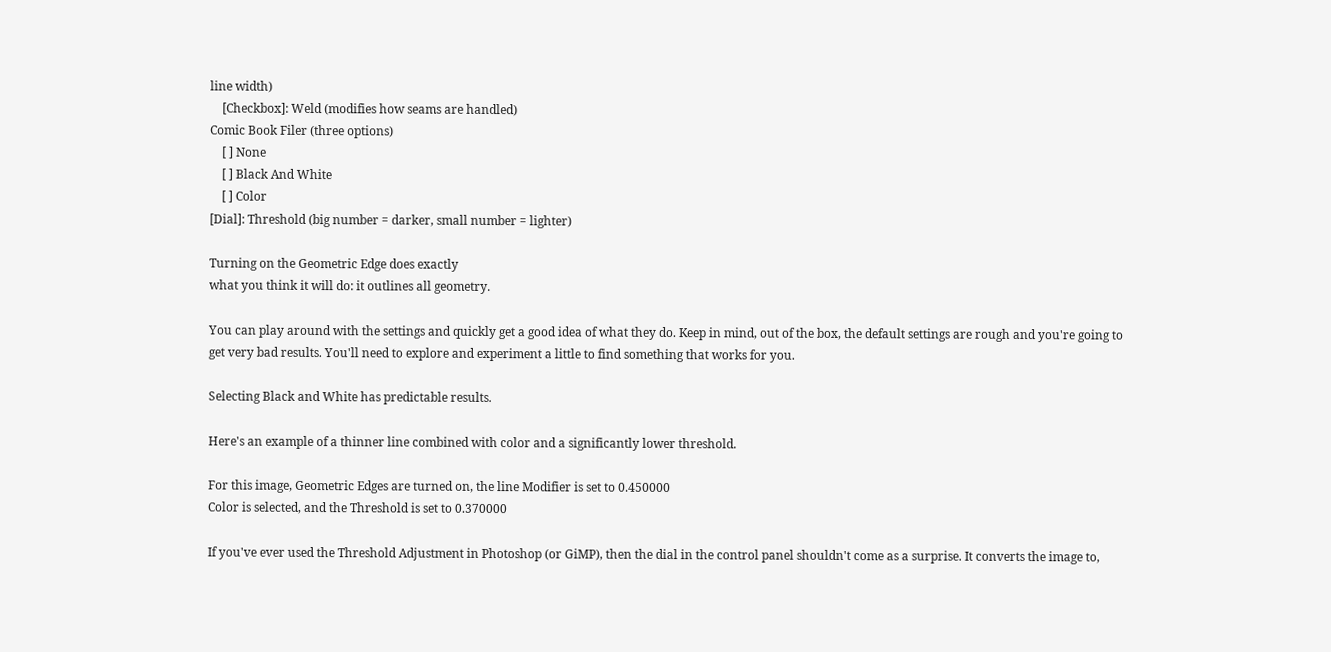line width)
    [Checkbox]: Weld (modifies how seams are handled)
Comic Book Filer (three options)
    [ ] None
    [ ] Black And White
    [ ] Color
[Dial]: Threshold (big number = darker, small number = lighter)

Turning on the Geometric Edge does exactly
what you think it will do: it outlines all geometry.

You can play around with the settings and quickly get a good idea of what they do. Keep in mind, out of the box, the default settings are rough and you're going to get very bad results. You'll need to explore and experiment a little to find something that works for you.

Selecting Black and White has predictable results.

Here's an example of a thinner line combined with color and a significantly lower threshold.

For this image, Geometric Edges are turned on, the line Modifier is set to 0.450000
Color is selected, and the Threshold is set to 0.370000

If you've ever used the Threshold Adjustment in Photoshop (or GiMP), then the dial in the control panel shouldn't come as a surprise. It converts the image to,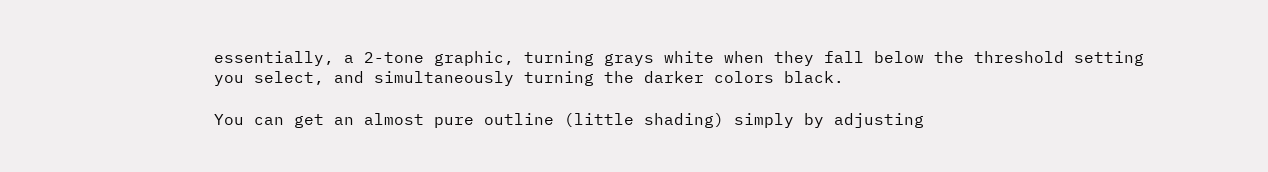essentially, a 2-tone graphic, turning grays white when they fall below the threshold setting you select, and simultaneously turning the darker colors black.

You can get an almost pure outline (little shading) simply by adjusting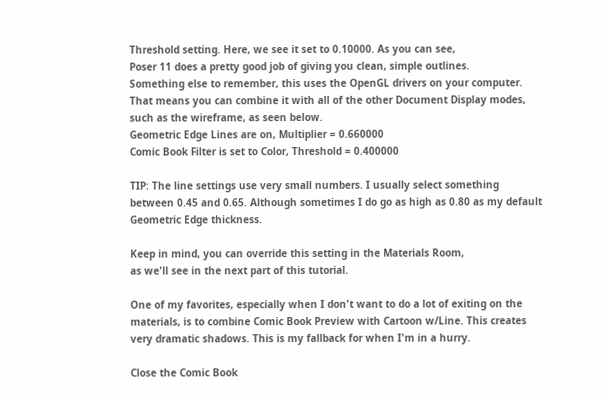Threshold setting. Here, we see it set to 0.10000. As you can see,
Poser 11 does a pretty good job of giving you clean, simple outlines.
Something else to remember, this uses the OpenGL drivers on your computer. That means you can combine it with all of the other Document Display modes, such as the wireframe, as seen below.
Geometric Edge Lines are on, Multiplier = 0.660000
Comic Book Filter is set to Color, Threshold = 0.400000

TIP: The line settings use very small numbers. I usually select something between 0.45 and 0.65. Although sometimes I do go as high as 0.80 as my default Geometric Edge thickness.

Keep in mind, you can override this setting in the Materials Room,
as we'll see in the next part of this tutorial.

One of my favorites, especially when I don't want to do a lot of exiting on the materials, is to combine Comic Book Preview with Cartoon w/Line. This creates very dramatic shadows. This is my fallback for when I'm in a hurry.

Close the Comic Book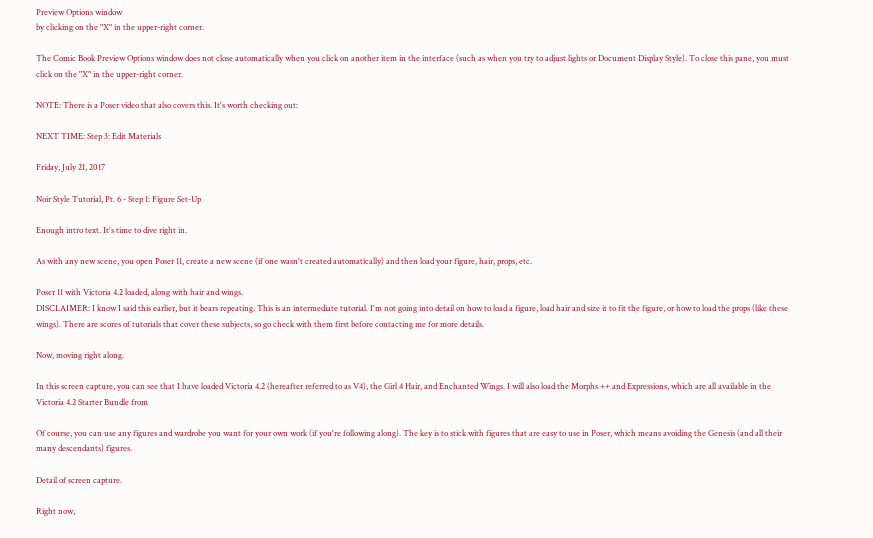Preview Options window
by clicking on the "X" in the upper-right corner.

The Comic Book Preview Options window does not close automatically when you click on another item in the interface (such as when you try to adjust lights or Document Display Style). To close this pane, you must click on the "X" in the upper-right corner.

NOTE: There is a Poser video that also covers this. It's worth checking out:

NEXT TIME: Step 3: Edit Materials

Friday, July 21, 2017

Noir Style Tutorial, Pt. 6 - Step 1: Figure Set-Up

Enough intro text. It's time to dive right in.

As with any new scene, you open Poser 11, create a new scene (if one wasn't created automatically) and then load your figure, hair, props, etc.

Poser 11 with Victoria 4.2 loaded, along with hair and wings.
DISCLAIMER: I know I said this earlier, but it bears repeating. This is an intermediate tutorial. I'm not going into detail on how to load a figure, load hair and size it to fit the figure, or how to load the props (like these wings). There are scores of tutorials that cover these subjects, so go check with them first before contacting me for more details.

Now, moving right along.

In this screen capture, you can see that I have loaded Victoria 4.2 (hereafter referred to as V4), the Girl 4 Hair, and Enchanted Wings. I will also load the Morphs ++ and Expressions, which are all available in the Victoria 4.2 Starter Bundle from

Of course, you can use any figures and wardrobe you want for your own work (if you're following along). The key is to stick with figures that are easy to use in Poser, which means avoiding the Genesis (and all their many descendants) figures.

Detail of screen capture.

Right now,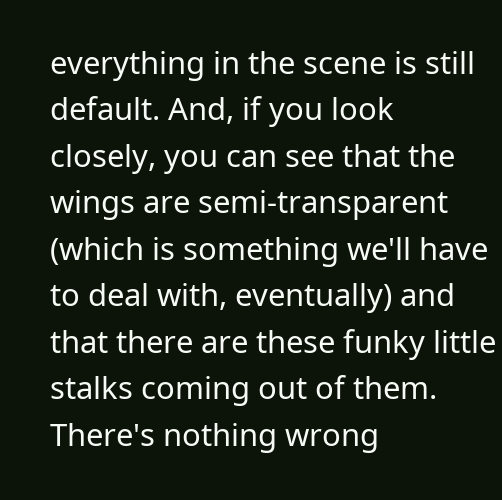everything in the scene is still default. And, if you look closely, you can see that the wings are semi-transparent (which is something we'll have to deal with, eventually) and that there are these funky little stalks coming out of them. There's nothing wrong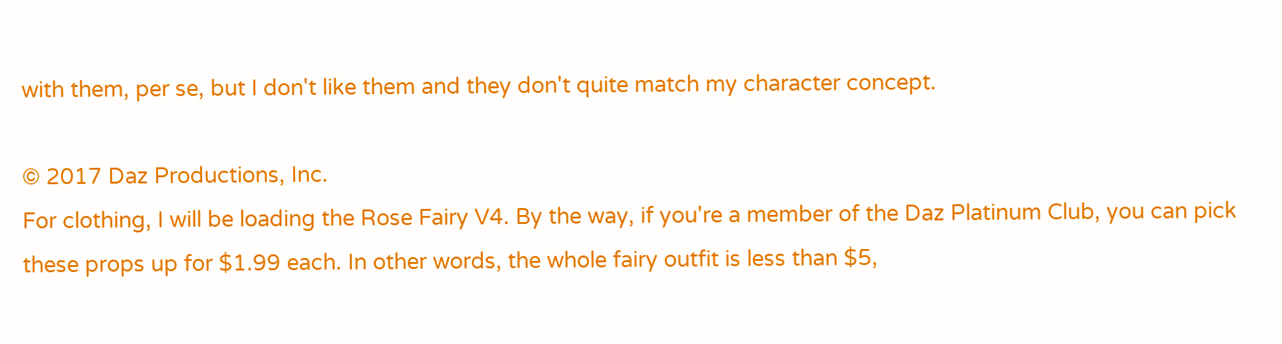with them, per se, but I don't like them and they don't quite match my character concept.

© 2017 Daz Productions, Inc.
For clothing, I will be loading the Rose Fairy V4. By the way, if you're a member of the Daz Platinum Club, you can pick these props up for $1.99 each. In other words, the whole fairy outfit is less than $5,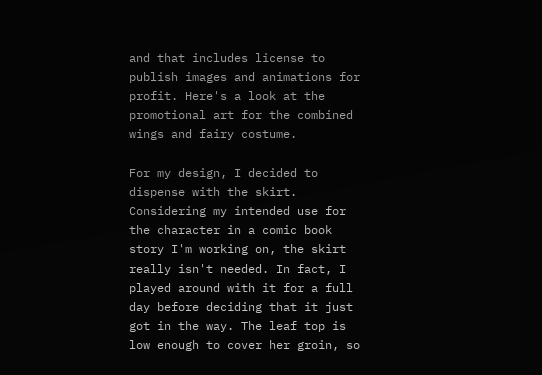and that includes license to publish images and animations for profit. Here's a look at the promotional art for the combined wings and fairy costume.

For my design, I decided to dispense with the skirt. Considering my intended use for the character in a comic book story I'm working on, the skirt really isn't needed. In fact, I played around with it for a full day before deciding that it just got in the way. The leaf top is low enough to cover her groin, so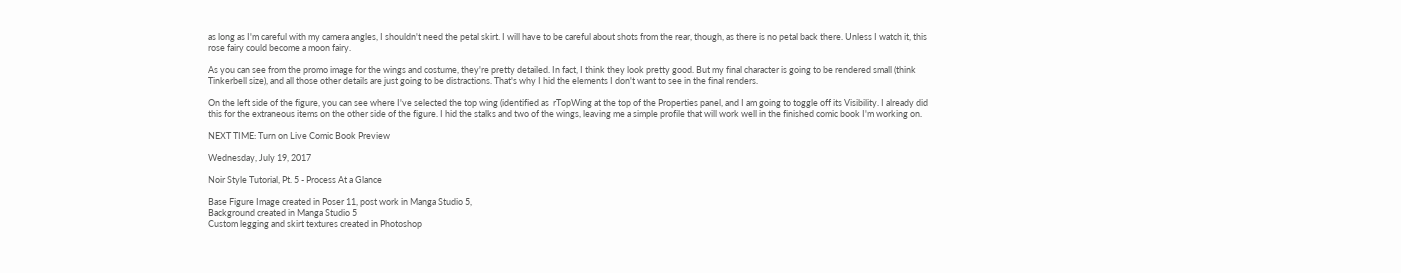as long as I'm careful with my camera angles, I shouldn't need the petal skirt. I will have to be careful about shots from the rear, though, as there is no petal back there. Unless I watch it, this rose fairy could become a moon fairy.

As you can see from the promo image for the wings and costume, they're pretty detailed. In fact, I think they look pretty good. But my final character is going to be rendered small (think Tinkerbell size), and all those other details are just going to be distractions. That's why I hid the elements I don't want to see in the final renders.

On the left side of the figure, you can see where I've selected the top wing (identified as  rTopWing at the top of the Properties panel, and I am going to toggle off its Visibility. I already did this for the extraneous items on the other side of the figure. I hid the stalks and two of the wings, leaving me a simple profile that will work well in the finished comic book I'm working on.

NEXT TIME: Turn on Live Comic Book Preview

Wednesday, July 19, 2017

Noir Style Tutorial, Pt. 5 - Process At a Glance

Base Figure Image created in Poser 11, post work in Manga Studio 5,
Background created in Manga Studio 5
Custom legging and skirt textures created in Photoshop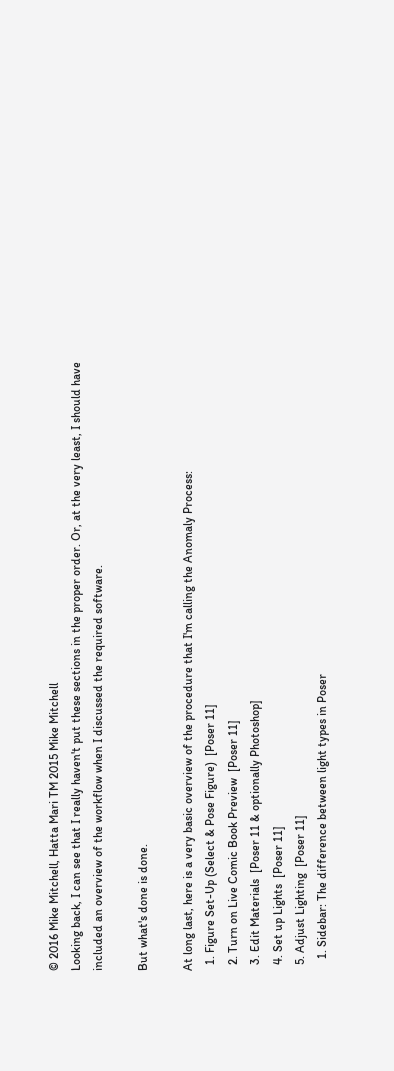© 2016 Mike Mitchell, Hatta Mari TM 2015 Mike Mitchell
Looking back, I can see that I really haven't put these sections in the proper order. Or, at the very least, I should have included an overview of the workflow when I discussed the required software.

But what's done is done.

At long last, here is a very basic overview of the procedure that I'm calling the Anomaly Process:
  1. Figure Set-Up (Select & Pose Figure)  [Poser 11]
  2. Turn on Live Comic Book Preview  [Poser 11]
  3. Edit Materials  [Poser 11 & optionally Photoshop]
  4. Set up Lights  [Poser 11]
  5. Adjust Lighting  [Poser 11]
    1. Sidebar: The difference between light types in Poser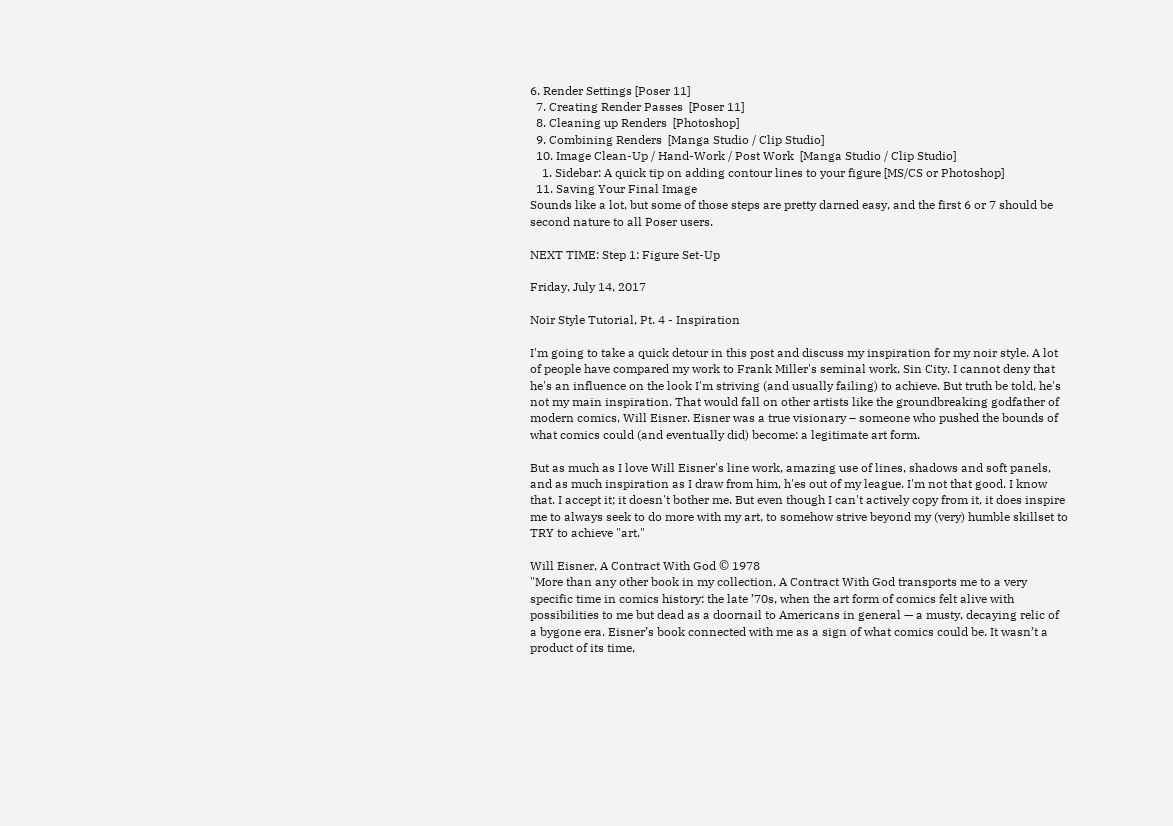6. Render Settings [Poser 11]
  7. Creating Render Passes  [Poser 11]
  8. Cleaning up Renders  [Photoshop]
  9. Combining Renders  [Manga Studio / Clip Studio]
  10. Image Clean-Up / Hand-Work / Post Work  [Manga Studio / Clip Studio]
    1. Sidebar: A quick tip on adding contour lines to your figure [MS/CS or Photoshop]
  11. Saving Your Final Image
Sounds like a lot, but some of those steps are pretty darned easy, and the first 6 or 7 should be second nature to all Poser users.

NEXT TIME: Step 1: Figure Set-Up

Friday, July 14, 2017

Noir Style Tutorial, Pt. 4 - Inspiration

I'm going to take a quick detour in this post and discuss my inspiration for my noir style. A lot of people have compared my work to Frank Miller's seminal work, Sin City. I cannot deny that he's an influence on the look I'm striving (and usually failing) to achieve. But truth be told, he's not my main inspiration. That would fall on other artists like the groundbreaking godfather of modern comics, Will Eisner. Eisner was a true visionary – someone who pushed the bounds of what comics could (and eventually did) become: a legitimate art form.

But as much as I love Will Eisner's line work, amazing use of lines, shadows and soft panels, and as much inspiration as I draw from him, h'es out of my league. I'm not that good. I know that. I accept it; it doesn't bother me. But even though I can't actively copy from it, it does inspire me to always seek to do more with my art, to somehow strive beyond my (very) humble skillset to TRY to achieve "art."

Will Eisner, A Contract With God © 1978
"More than any other book in my collection, A Contract With God transports me to a very specific time in comics history: the late ’70s, when the art form of comics felt alive with possibilities to me but dead as a doornail to Americans in general — a musty, decaying relic of a bygone era. Eisner’s book connected with me as a sign of what comics could be. It wasn’t a product of its time,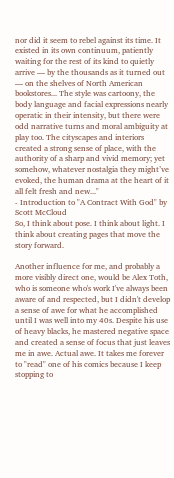nor did it seem to rebel against its time. It existed in its own continuum, patiently waiting for the rest of its kind to quietly arrive — by the thousands as it turned out — on the shelves of North American bookstores... The style was cartoony, the body language and facial expressions nearly operatic in their intensity, but there were odd narrative turns and moral ambiguity at play too. The cityscapes and interiors created a strong sense of place, with the authority of a sharp and vivid memory; yet somehow, whatever nostalgia they might’ve evoked, the human drama at the heart of it all felt fresh and new..."
- Introduction to "A Contract With God" by Scott McCloud
So, I think about pose. I think about light. I think about creating pages that move the story forward.

Another influence for me, and probably a more visibly direct one, would be Alex Toth, who is someone who's work I've always been aware of and respected, but I didn't develop a sense of awe for what he accomplished until I was well into my 40s. Despite his use of heavy blacks, he mastered negative space and created a sense of focus that just leaves me in awe. Actual awe. It takes me forever to "read" one of his comics because I keep stopping to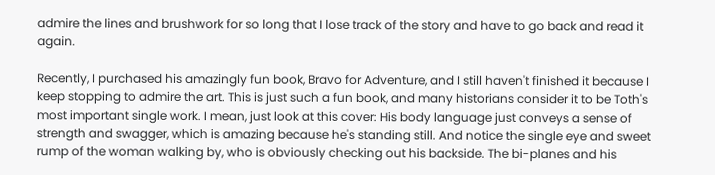admire the lines and brushwork for so long that I lose track of the story and have to go back and read it again.

Recently, I purchased his amazingly fun book, Bravo for Adventure, and I still haven't finished it because I keep stopping to admire the art. This is just such a fun book, and many historians consider it to be Toth's most important single work. I mean, just look at this cover: His body language just conveys a sense of strength and swagger, which is amazing because he's standing still. And notice the single eye and sweet rump of the woman walking by, who is obviously checking out his backside. The bi-planes and his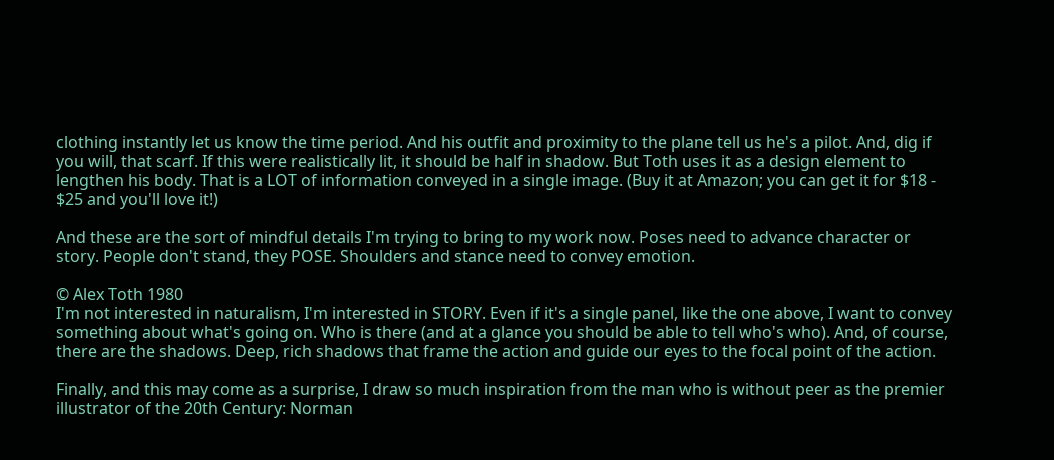clothing instantly let us know the time period. And his outfit and proximity to the plane tell us he's a pilot. And, dig if you will, that scarf. If this were realistically lit, it should be half in shadow. But Toth uses it as a design element to lengthen his body. That is a LOT of information conveyed in a single image. (Buy it at Amazon; you can get it for $18 - $25 and you'll love it!)

And these are the sort of mindful details I'm trying to bring to my work now. Poses need to advance character or story. People don't stand, they POSE. Shoulders and stance need to convey emotion.

© Alex Toth 1980
I'm not interested in naturalism, I'm interested in STORY. Even if it's a single panel, like the one above, I want to convey something about what's going on. Who is there (and at a glance you should be able to tell who's who). And, of course, there are the shadows. Deep, rich shadows that frame the action and guide our eyes to the focal point of the action.

Finally, and this may come as a surprise, I draw so much inspiration from the man who is without peer as the premier illustrator of the 20th Century: Norman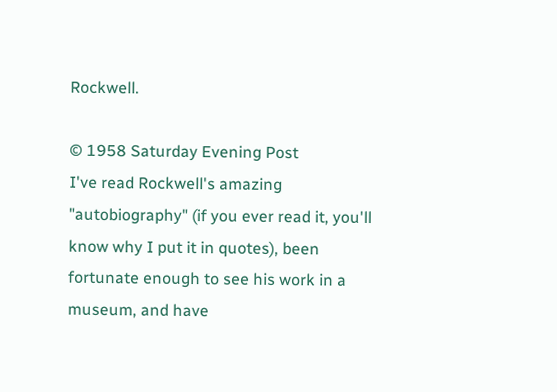Rockwell.

© 1958 Saturday Evening Post
I've read Rockwell's amazing "autobiography" (if you ever read it, you'll know why I put it in quotes), been fortunate enough to see his work in a museum, and have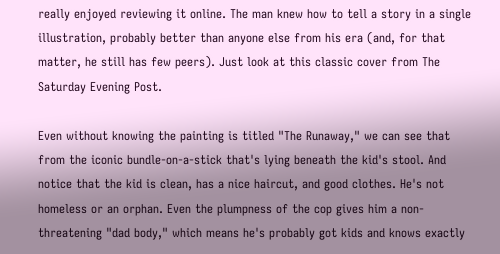really enjoyed reviewing it online. The man knew how to tell a story in a single illustration, probably better than anyone else from his era (and, for that matter, he still has few peers). Just look at this classic cover from The Saturday Evening Post.

Even without knowing the painting is titled "The Runaway," we can see that from the iconic bundle-on-a-stick that's lying beneath the kid's stool. And notice that the kid is clean, has a nice haircut, and good clothes. He's not homeless or an orphan. Even the plumpness of the cop gives him a non-threatening "dad body," which means he's probably got kids and knows exactly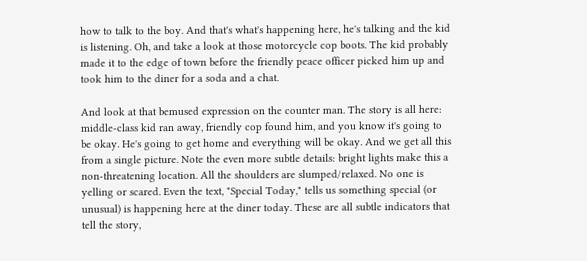how to talk to the boy. And that's what's happening here, he's talking and the kid is listening. Oh, and take a look at those motorcycle cop boots. The kid probably made it to the edge of town before the friendly peace officer picked him up and took him to the diner for a soda and a chat.

And look at that bemused expression on the counter man. The story is all here: middle-class kid ran away, friendly cop found him, and you know it's going to be okay. He's going to get home and everything will be okay. And we get all this from a single picture. Note the even more subtle details: bright lights make this a non-threatening location. All the shoulders are slumped/relaxed. No one is yelling or scared. Even the text, "Special Today," tells us something special (or unusual) is happening here at the diner today. These are all subtle indicators that tell the story,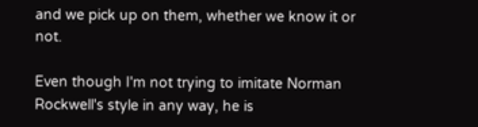and we pick up on them, whether we know it or not.

Even though I'm not trying to imitate Norman Rockwell's style in any way, he is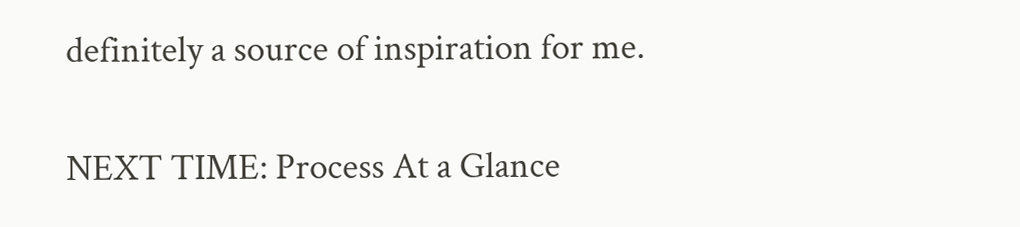definitely a source of inspiration for me.

NEXT TIME: Process At a Glance